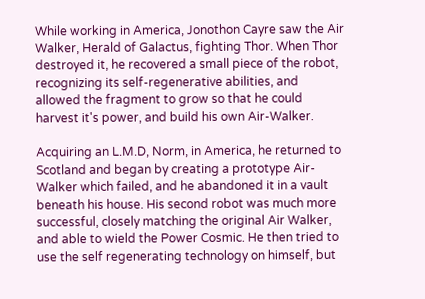While working in America, Jonothon Cayre saw the Air Walker, Herald of Galactus, fighting Thor. When Thor destroyed it, he recovered a small piece of the robot, recognizing its self-regenerative abilities, and allowed the fragment to grow so that he could harvest it's power, and build his own Air-Walker.

Acquiring an L.M.D, Norm, in America, he returned to Scotland and began by creating a prototype Air-Walker which failed, and he abandoned it in a vault beneath his house. His second robot was much more successful, closely matching the original Air Walker, and able to wield the Power Cosmic. He then tried to use the self regenerating technology on himself, but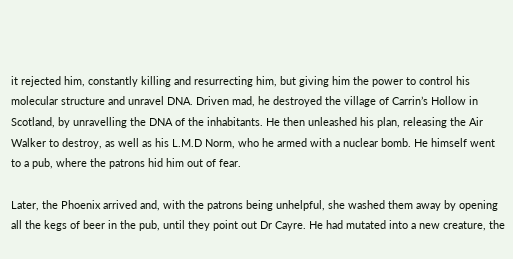it rejected him, constantly killing and resurrecting him, but giving him the power to control his molecular structure and unravel DNA. Driven mad, he destroyed the village of Carrin’s Hollow in Scotland, by unravelling the DNA of the inhabitants. He then unleashed his plan, releasing the Air Walker to destroy, as well as his L.M.D Norm, who he armed with a nuclear bomb. He himself went to a pub, where the patrons hid him out of fear.

Later, the Phoenix arrived and, with the patrons being unhelpful, she washed them away by opening all the kegs of beer in the pub, until they point out Dr Cayre. He had mutated into a new creature, the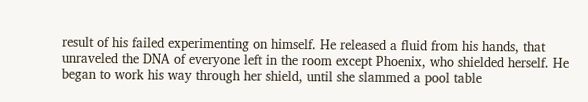result of his failed experimenting on himself. He released a fluid from his hands, that unraveled the DNA of everyone left in the room except Phoenix, who shielded herself. He began to work his way through her shield, until she slammed a pool table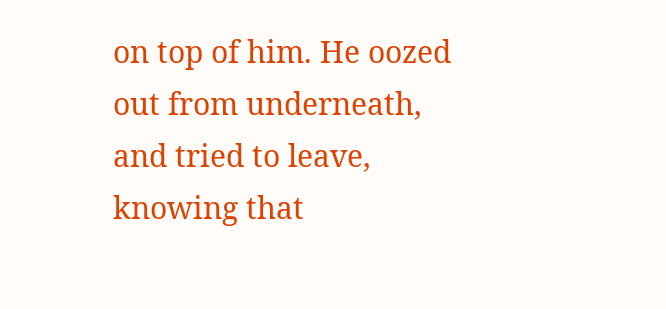on top of him. He oozed out from underneath, and tried to leave, knowing that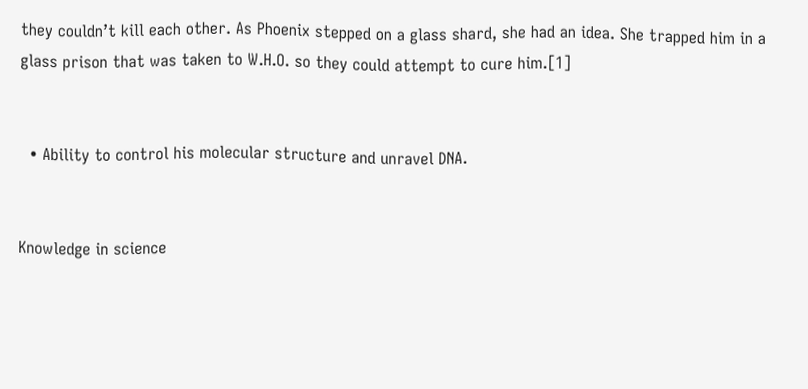they couldn’t kill each other. As Phoenix stepped on a glass shard, she had an idea. She trapped him in a glass prison that was taken to W.H.O. so they could attempt to cure him.[1]


  • Ability to control his molecular structure and unravel DNA.


Knowledge in science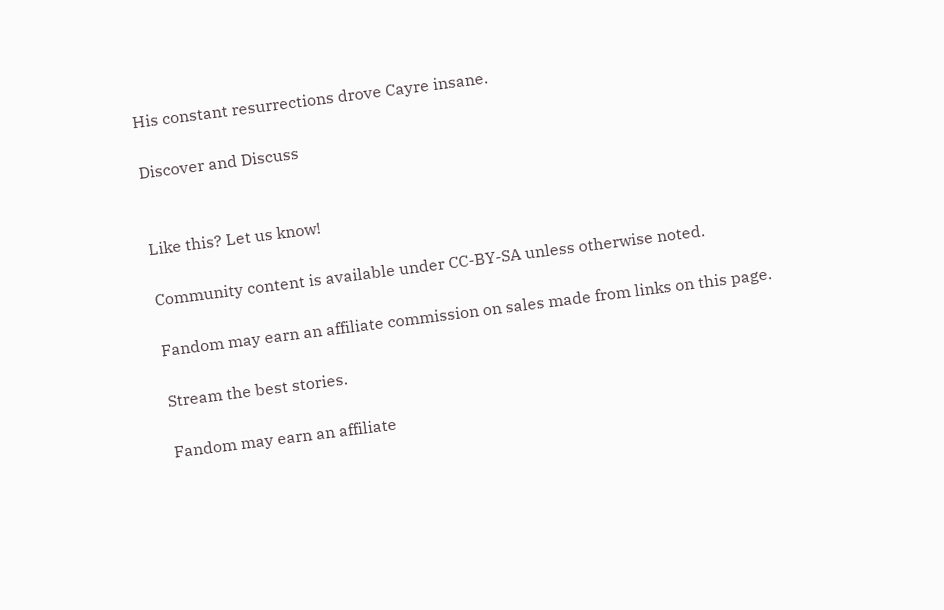His constant resurrections drove Cayre insane.

Discover and Discuss


Like this? Let us know!

Community content is available under CC-BY-SA unless otherwise noted.

Fandom may earn an affiliate commission on sales made from links on this page.

Stream the best stories.

Fandom may earn an affiliate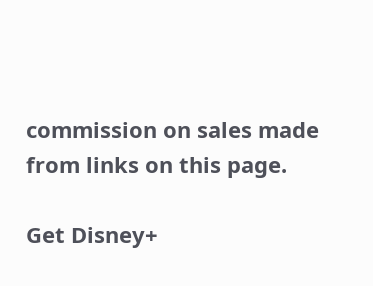commission on sales made from links on this page.

Get Disney+